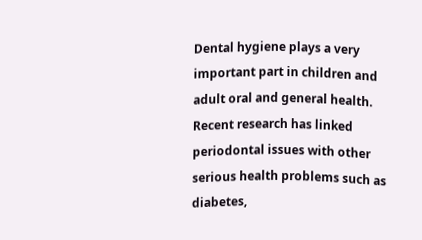Dental hygiene plays a very important part in children and adult oral and general health. Recent research has linked periodontal issues with other serious health problems such as diabetes,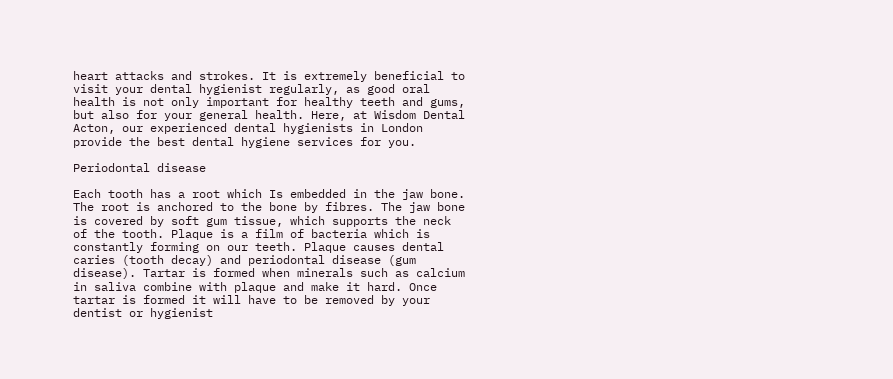heart attacks and strokes. It is extremely beneficial to visit your dental hygienist regularly, as good oral health is not only important for healthy teeth and gums, but also for your general health. Here, at Wisdom Dental Acton, our experienced dental hygienists in London provide the best dental hygiene services for you.

Periodontal disease

Each tooth has a root which Is embedded in the jaw bone. The root is anchored to the bone by fibres. The jaw bone is covered by soft gum tissue, which supports the neck of the tooth. Plaque is a film of bacteria which is constantly forming on our teeth. Plaque causes dental caries (tooth decay) and periodontal disease (gum disease). Tartar is formed when minerals such as calcium in saliva combine with plaque and make it hard. Once tartar is formed it will have to be removed by your dentist or hygienist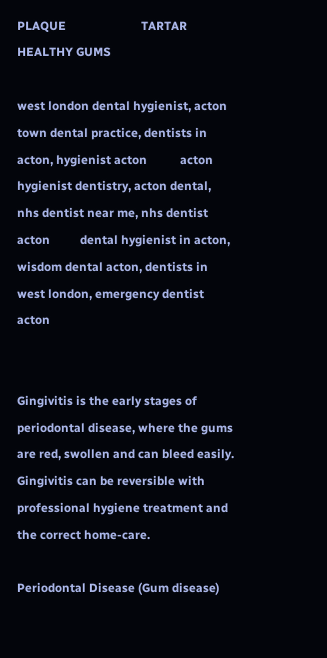PLAQUE                         TARTAR                    HEALTHY GUMS

west london dental hygienist, acton town dental practice, dentists in acton, hygienist acton           acton hygienist dentistry, acton dental, nhs dentist near me, nhs dentist acton          dental hygienist in acton, wisdom dental acton, dentists in west london, emergency dentist acton


Gingivitis is the early stages of periodontal disease, where the gums are red, swollen and can bleed easily. Gingivitis can be reversible with professional hygiene treatment and the correct home-care.

Periodontal Disease (Gum disease)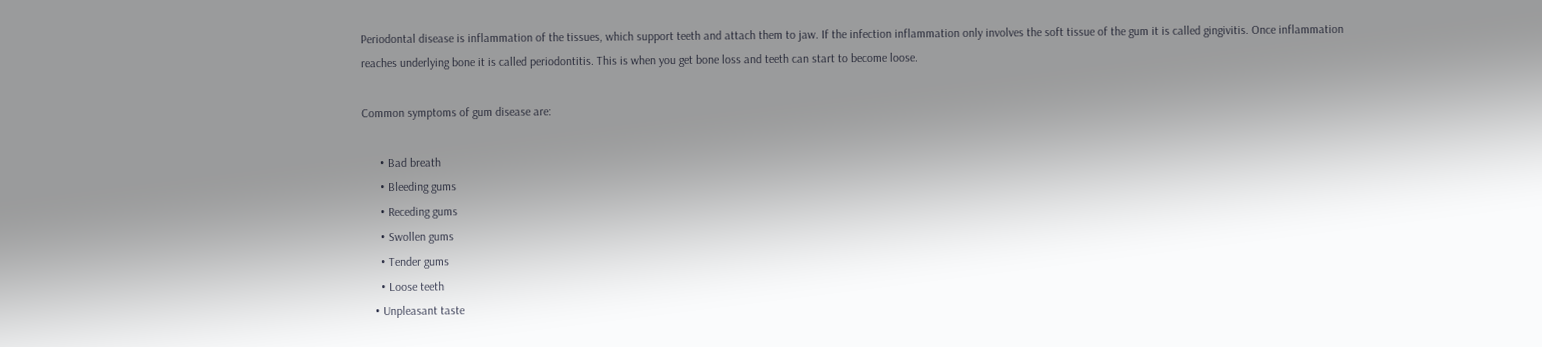Periodontal disease is inflammation of the tissues, which support teeth and attach them to jaw. If the infection inflammation only involves the soft tissue of the gum it is called gingivitis. Once inflammation reaches underlying bone it is called periodontitis. This is when you get bone loss and teeth can start to become loose.

Common symptoms of gum disease are:

      • Bad breath
      • Bleeding gums
      • Receding gums
      • Swollen gums
      • Tender gums
      • Loose teeth
    • Unpleasant taste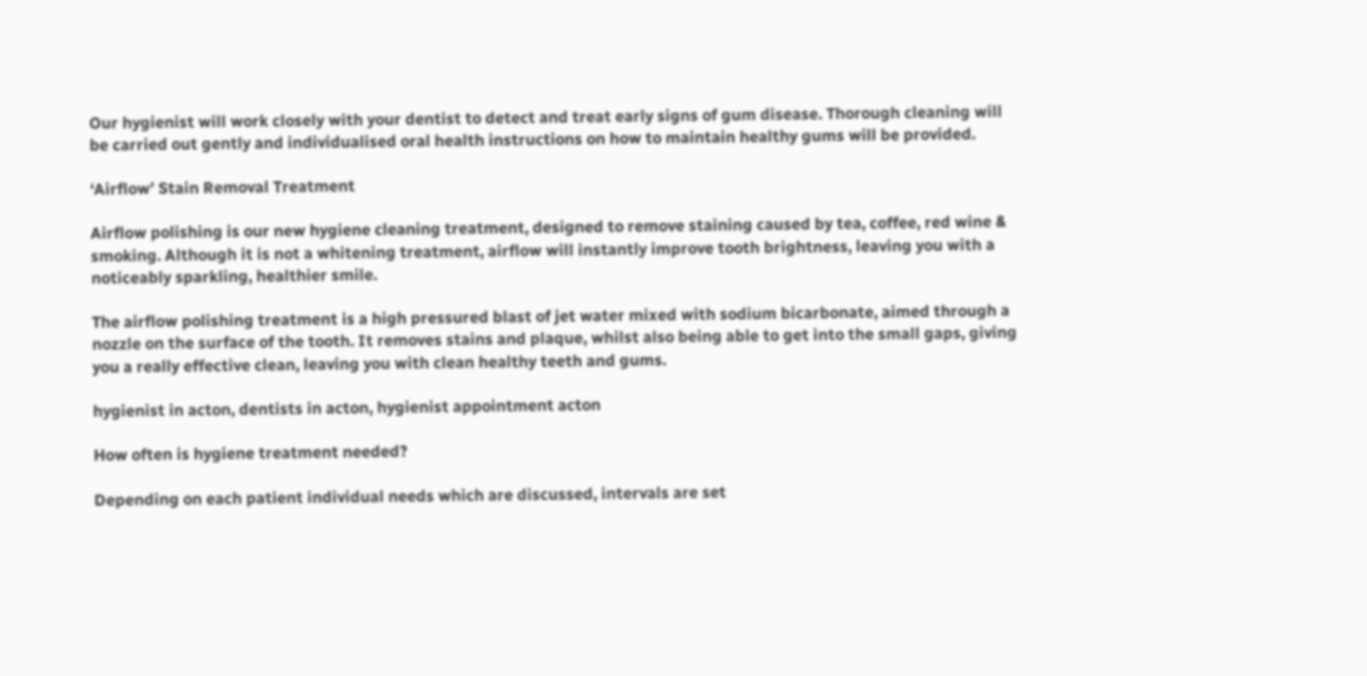Our hygienist will work closely with your dentist to detect and treat early signs of gum disease. Thorough cleaning will be carried out gently and individualised oral health instructions on how to maintain healthy gums will be provided.

‘Airflow’ Stain Removal Treatment

Airflow polishing is our new hygiene cleaning treatment, designed to remove staining caused by tea, coffee, red wine & smoking. Although it is not a whitening treatment, airflow will instantly improve tooth brightness, leaving you with a noticeably sparkling, healthier smile.

The airflow polishing treatment is a high pressured blast of jet water mixed with sodium bicarbonate, aimed through a nozzle on the surface of the tooth. It removes stains and plaque, whilst also being able to get into the small gaps, giving you a really effective clean, leaving you with clean healthy teeth and gums.

hygienist in acton, dentists in acton, hygienist appointment acton

How often is hygiene treatment needed?

Depending on each patient individual needs which are discussed, intervals are set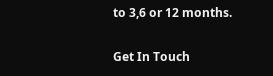to 3,6 or 12 months.

Get In Touch